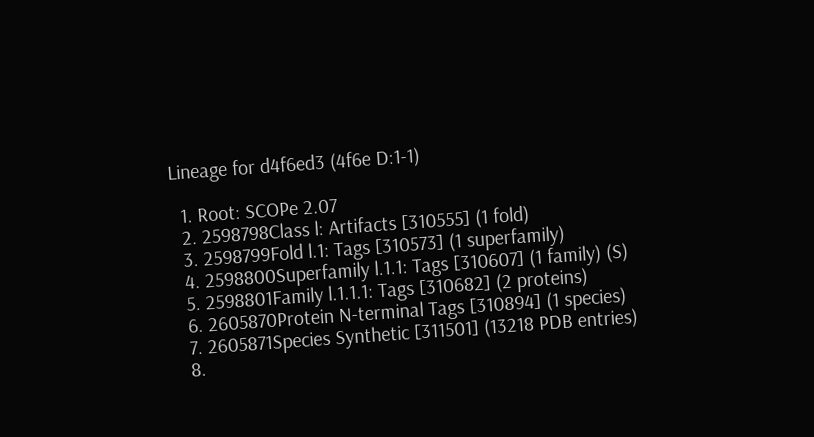Lineage for d4f6ed3 (4f6e D:1-1)

  1. Root: SCOPe 2.07
  2. 2598798Class l: Artifacts [310555] (1 fold)
  3. 2598799Fold l.1: Tags [310573] (1 superfamily)
  4. 2598800Superfamily l.1.1: Tags [310607] (1 family) (S)
  5. 2598801Family l.1.1.1: Tags [310682] (2 proteins)
  6. 2605870Protein N-terminal Tags [310894] (1 species)
  7. 2605871Species Synthetic [311501] (13218 PDB entries)
  8.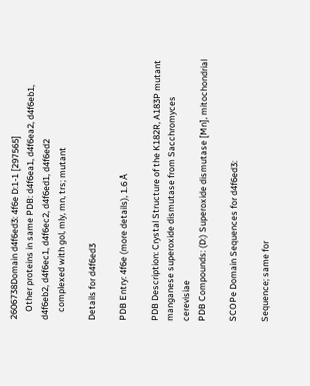2606738Domain d4f6ed3: 4f6e D:1-1 [297565]
    Other proteins in same PDB: d4f6ea1, d4f6ea2, d4f6eb1, d4f6eb2, d4f6ec1, d4f6ec2, d4f6ed1, d4f6ed2
    complexed with gol, mly, mn, trs; mutant

Details for d4f6ed3

PDB Entry: 4f6e (more details), 1.6 Å

PDB Description: Crystal Structure of the K182R, A183P mutant manganese superoxide dismutase from Sacchromyces cerevisiae
PDB Compounds: (D:) Superoxide dismutase [Mn], mitochondrial

SCOPe Domain Sequences for d4f6ed3:

Sequence; same for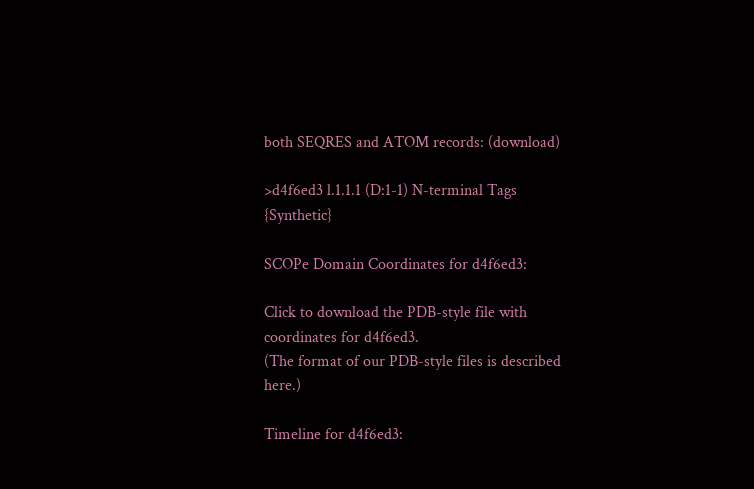both SEQRES and ATOM records: (download)

>d4f6ed3 l.1.1.1 (D:1-1) N-terminal Tags {Synthetic}

SCOPe Domain Coordinates for d4f6ed3:

Click to download the PDB-style file with coordinates for d4f6ed3.
(The format of our PDB-style files is described here.)

Timeline for d4f6ed3: